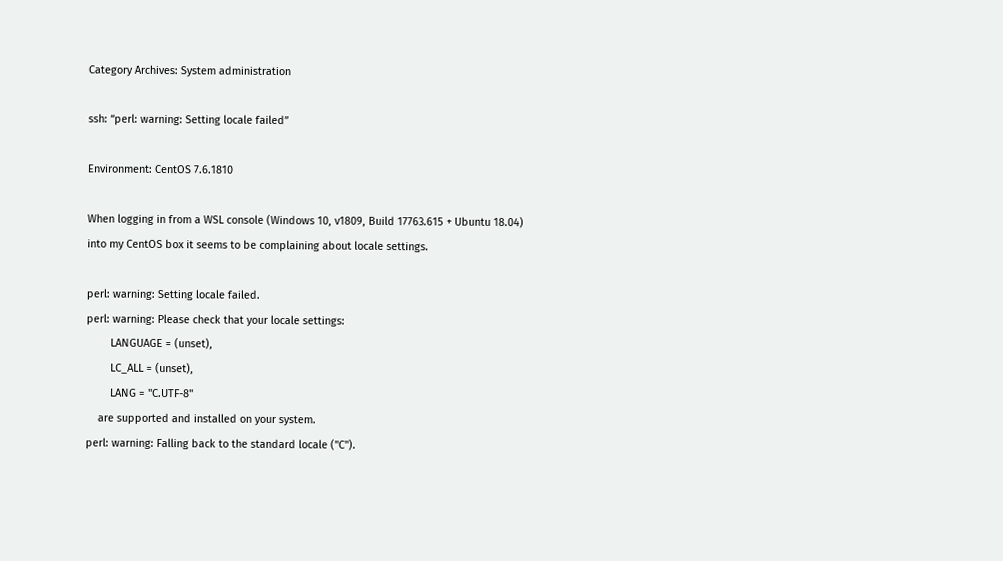Category Archives: System administration

ssh: “perl: warning: Setting locale failed”

Environment: CentOS 7.6.1810

When logging in from a WSL console (Windows 10, v1809, Build 17763.615 + Ubuntu 18.04) into my CentOS box it seems to be complaining about locale settings.

perl: warning: Setting locale failed.
perl: warning: Please check that your locale settings:
        LANGUAGE = (unset),
        LC_ALL = (unset),
        LANG = "C.UTF-8"
    are supported and installed on your system.
perl: warning: Falling back to the standard locale ("C").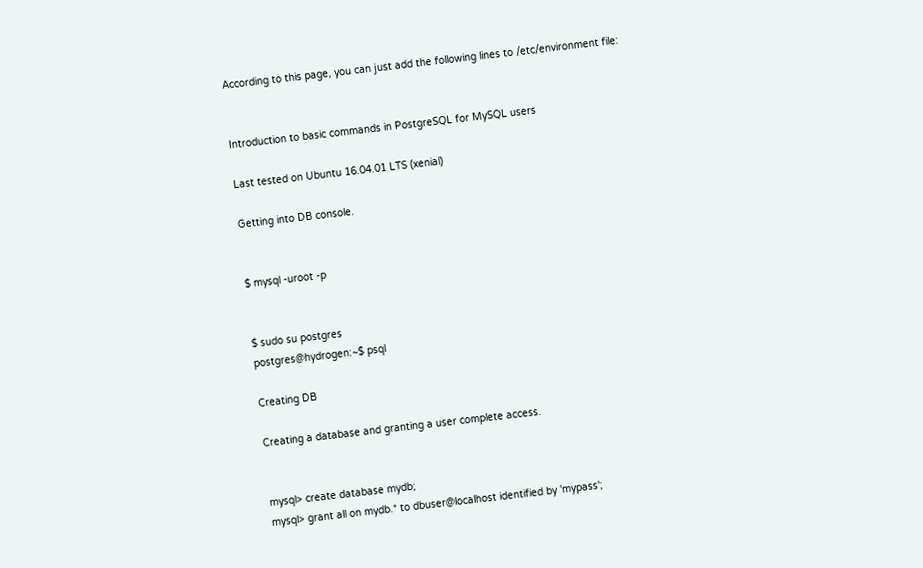According to this page, you can just add the following lines to /etc/environment file:


Introduction to basic commands in PostgreSQL for MySQL users

Last tested on Ubuntu 16.04.01 LTS (xenial)

Getting into DB console.


$ mysql -uroot -p


$ sudo su postgres
postgres@hydrogen:~$ psql

Creating DB

Creating a database and granting a user complete access.


mysql> create database mydb;
mysql> grant all on mydb.* to dbuser@localhost identified by 'mypass';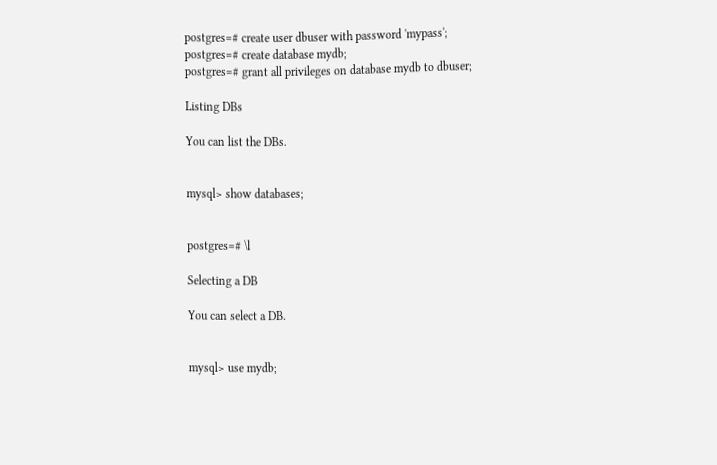postgres=# create user dbuser with password 'mypass';
postgres=# create database mydb;
postgres=# grant all privileges on database mydb to dbuser;

Listing DBs

You can list the DBs.


mysql> show databases;


postgres=# \l

Selecting a DB

You can select a DB.


mysql> use mydb;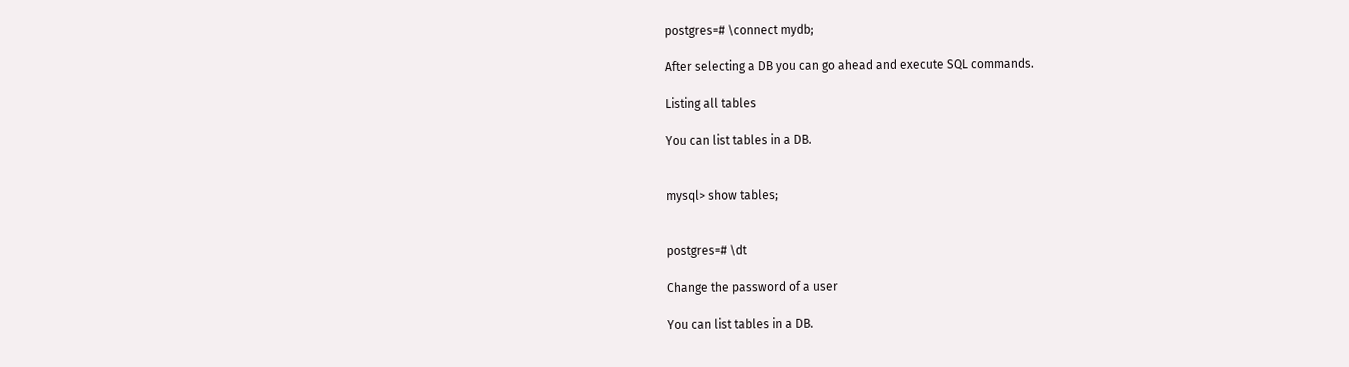postgres=# \connect mydb;

After selecting a DB you can go ahead and execute SQL commands.

Listing all tables

You can list tables in a DB.


mysql> show tables;


postgres=# \dt

Change the password of a user

You can list tables in a DB.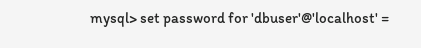mysql> set password for 'dbuser'@'localhost' =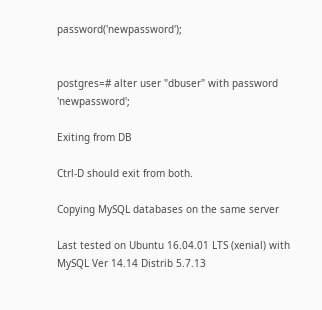password('newpassword');


postgres=# alter user "dbuser" with password 'newpassword';

Exiting from DB

Ctrl-D should exit from both.

Copying MySQL databases on the same server

Last tested on Ubuntu 16.04.01 LTS (xenial) with MySQL Ver 14.14 Distrib 5.7.13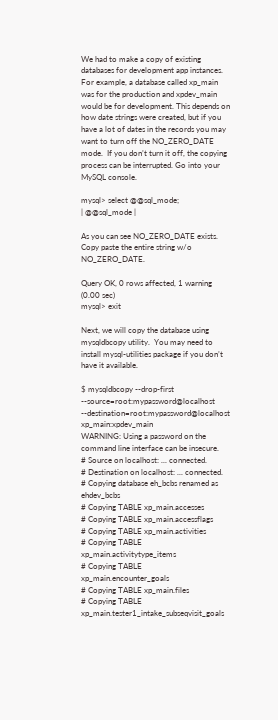We had to make a copy of existing databases for development app instances.  For example, a database called xp_main was for the production and xpdev_main would be for development. This depends on how date strings were created, but if you have a lot of dates in the records you may want to turn off the NO_ZERO_DATE mode.  If you don’t turn it off, the copying process can be interrupted. Go into your MySQL console.

mysql> select @@sql_mode;
| @@sql_mode |

As you can see NO_ZERO_DATE exists.  Copy paste the entire string w/o NO_ZERO_DATE.

Query OK, 0 rows affected, 1 warning (0.00 sec)
mysql> exit

Next, we will copy the database using mysqldbcopy utility.  You may need to install mysql-utilities package if you don’t have it available.

$ mysqldbcopy --drop-first --source=root:mypassword@localhost --destination=root:mypassword@localhost xp_main:xpdev_main
WARNING: Using a password on the command line interface can be insecure.
# Source on localhost: ... connected.
# Destination on localhost: ... connected.
# Copying database eh_bcbs renamed as ehdev_bcbs
# Copying TABLE xp_main.accesses
# Copying TABLE xp_main.accessflags
# Copying TABLE xp_main.activities
# Copying TABLE xp_main.activitytype_items
# Copying TABLE xp_main.encounter_goals
# Copying TABLE xp_main.files
# Copying TABLE xp_main.tester1_intake_subseqvisit_goals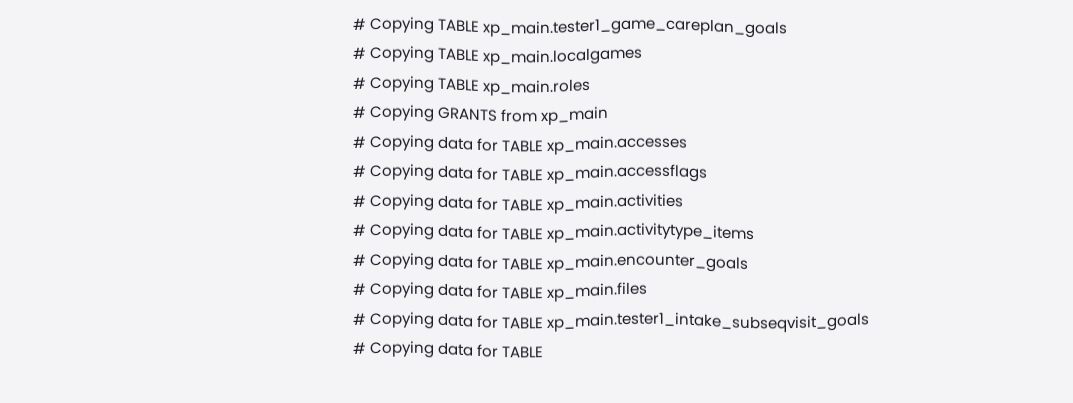# Copying TABLE xp_main.tester1_game_careplan_goals
# Copying TABLE xp_main.localgames
# Copying TABLE xp_main.roles
# Copying GRANTS from xp_main
# Copying data for TABLE xp_main.accesses
# Copying data for TABLE xp_main.accessflags
# Copying data for TABLE xp_main.activities
# Copying data for TABLE xp_main.activitytype_items
# Copying data for TABLE xp_main.encounter_goals
# Copying data for TABLE xp_main.files
# Copying data for TABLE xp_main.tester1_intake_subseqvisit_goals
# Copying data for TABLE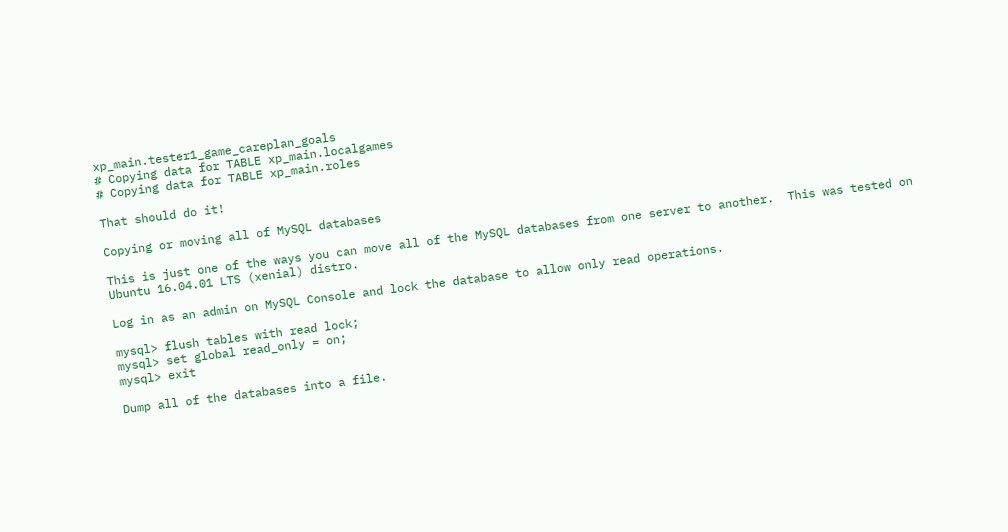xp_main.tester1_game_careplan_goals
# Copying data for TABLE xp_main.localgames
# Copying data for TABLE xp_main.roles

That should do it!

Copying or moving all of MySQL databases

This is just one of the ways you can move all of the MySQL databases from one server to another.  This was tested on Ubuntu 16.04.01 LTS (xenial) distro.

Log in as an admin on MySQL Console and lock the database to allow only read operations.

mysql> flush tables with read lock;
mysql> set global read_only = on;
mysql> exit

Dump all of the databases into a file.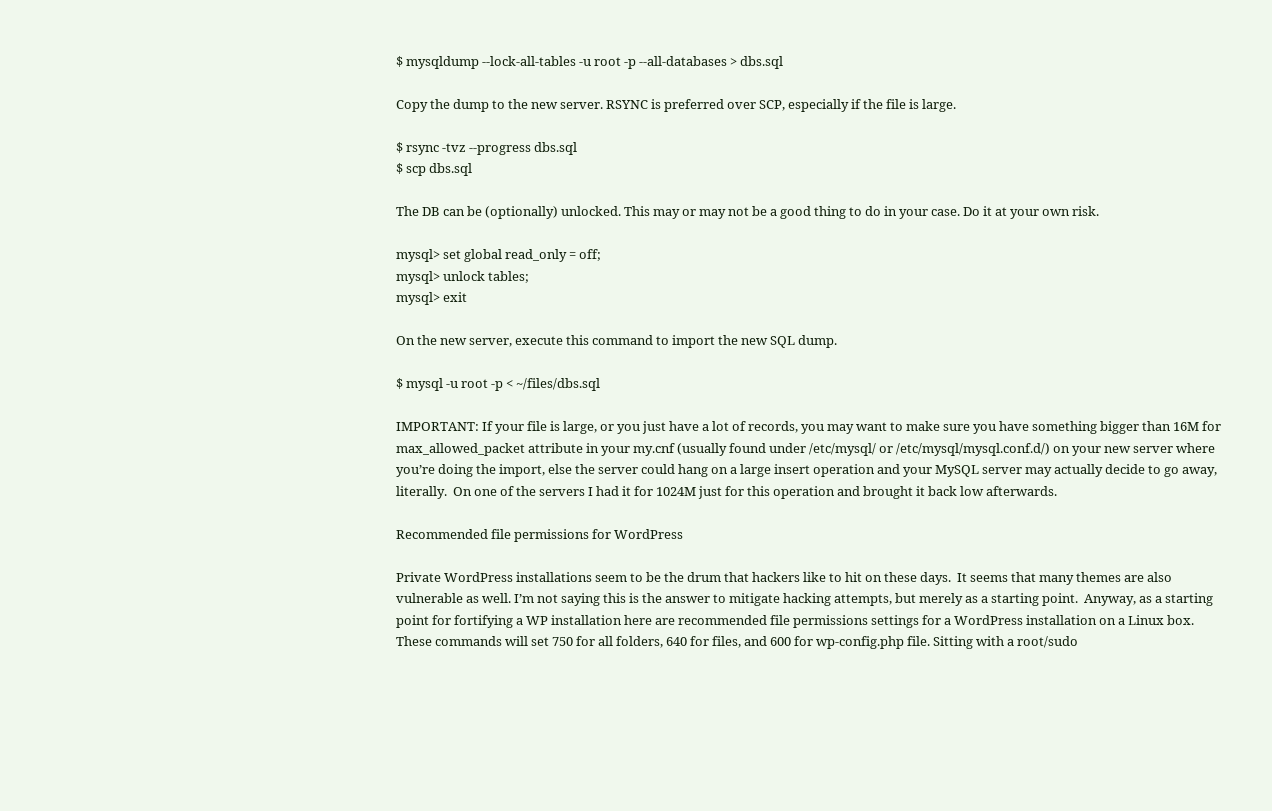$ mysqldump --lock-all-tables -u root -p --all-databases > dbs.sql

Copy the dump to the new server. RSYNC is preferred over SCP, especially if the file is large.

$ rsync -tvz --progress dbs.sql
$ scp dbs.sql

The DB can be (optionally) unlocked. This may or may not be a good thing to do in your case. Do it at your own risk.

mysql> set global read_only = off;
mysql> unlock tables;
mysql> exit

On the new server, execute this command to import the new SQL dump.

$ mysql -u root -p < ~/files/dbs.sql

IMPORTANT: If your file is large, or you just have a lot of records, you may want to make sure you have something bigger than 16M for max_allowed_packet attribute in your my.cnf (usually found under /etc/mysql/ or /etc/mysql/mysql.conf.d/) on your new server where you’re doing the import, else the server could hang on a large insert operation and your MySQL server may actually decide to go away, literally.  On one of the servers I had it for 1024M just for this operation and brought it back low afterwards.

Recommended file permissions for WordPress

Private WordPress installations seem to be the drum that hackers like to hit on these days.  It seems that many themes are also vulnerable as well. I’m not saying this is the answer to mitigate hacking attempts, but merely as a starting point.  Anyway, as a starting point for fortifying a WP installation here are recommended file permissions settings for a WordPress installation on a Linux box.  These commands will set 750 for all folders, 640 for files, and 600 for wp-config.php file. Sitting with a root/sudo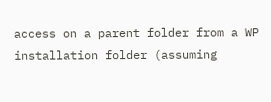access on a parent folder from a WP installation folder (assuming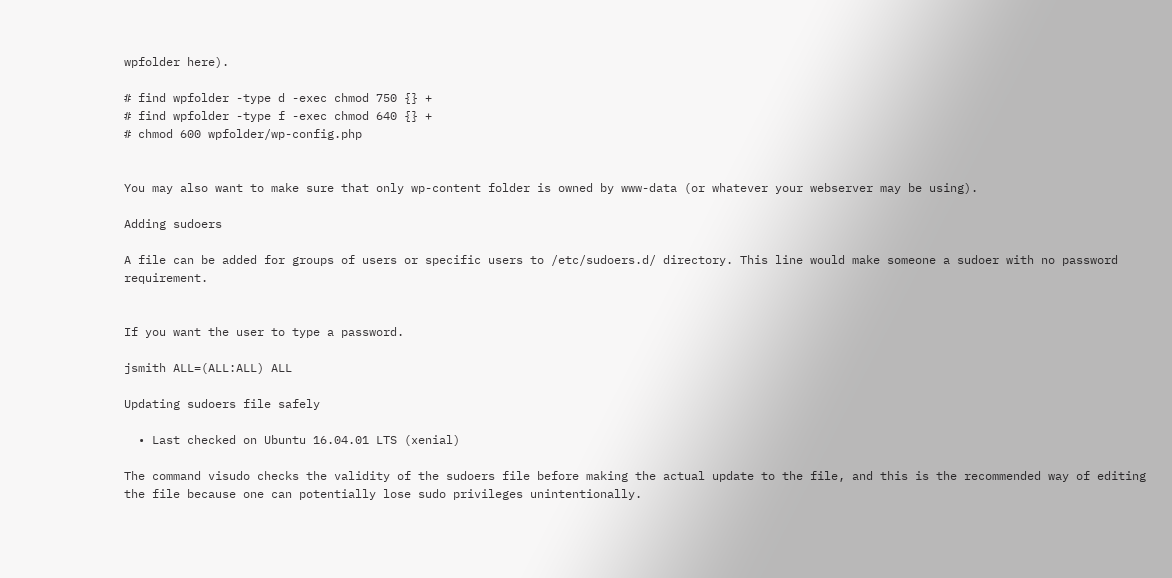wpfolder here).

# find wpfolder -type d -exec chmod 750 {} +
# find wpfolder -type f -exec chmod 640 {} +
# chmod 600 wpfolder/wp-config.php


You may also want to make sure that only wp-content folder is owned by www-data (or whatever your webserver may be using).

Adding sudoers

A file can be added for groups of users or specific users to /etc/sudoers.d/ directory. This line would make someone a sudoer with no password requirement.


If you want the user to type a password.

jsmith ALL=(ALL:ALL) ALL

Updating sudoers file safely

  • Last checked on Ubuntu 16.04.01 LTS (xenial)

The command visudo checks the validity of the sudoers file before making the actual update to the file, and this is the recommended way of editing the file because one can potentially lose sudo privileges unintentionally.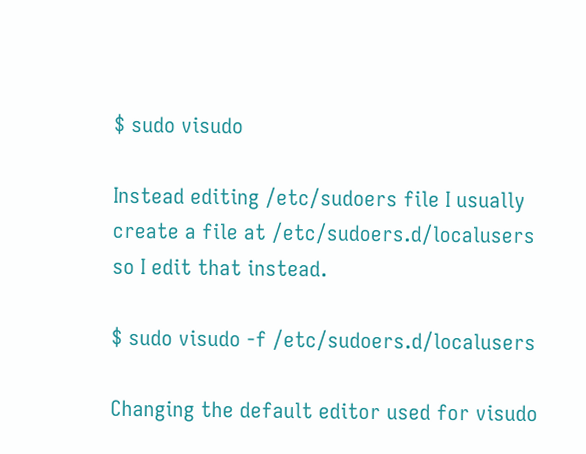$ sudo visudo

Instead editing /etc/sudoers file I usually create a file at /etc/sudoers.d/localusers so I edit that instead.

$ sudo visudo -f /etc/sudoers.d/localusers

Changing the default editor used for visudo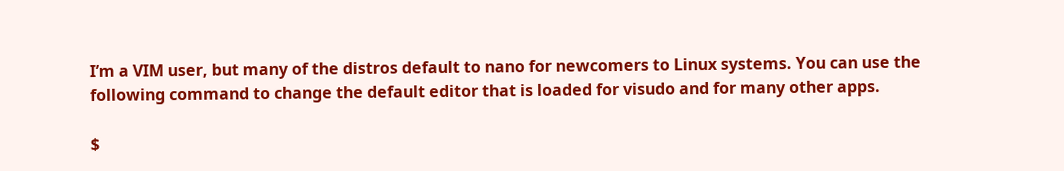I’m a VIM user, but many of the distros default to nano for newcomers to Linux systems. You can use the following command to change the default editor that is loaded for visudo and for many other apps.

$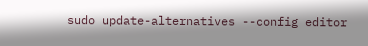sudo update-alternatives --config editor